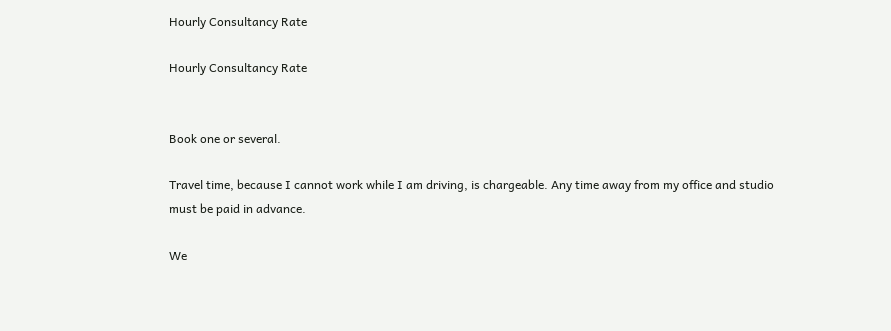Hourly Consultancy Rate

Hourly Consultancy Rate


Book one or several.

Travel time, because I cannot work while I am driving, is chargeable. Any time away from my office and studio must be paid in advance.

We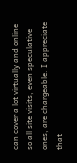can cover a lot virtually and online so all site visits, even speculative ones, are chargeable. I appreciate that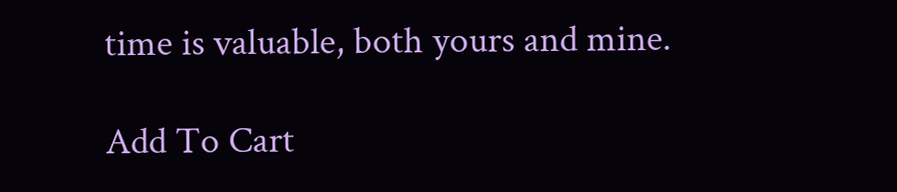time is valuable, both yours and mine.

Add To Cart